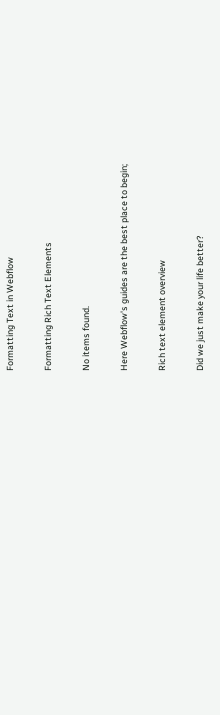Formatting Text in Webflow

Formatting Rich Text Elements

No items found.

Here Webflow's guides are the best place to begin;

Rich text element overview

Did we just make your life better?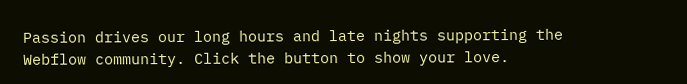Passion drives our long hours and late nights supporting the Webflow community. Click the button to show your love.